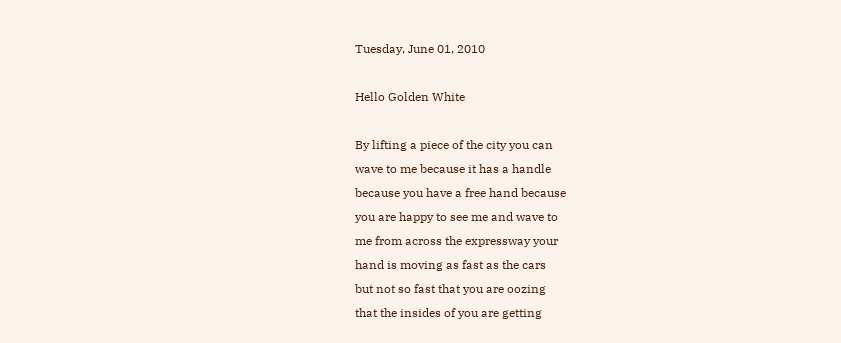Tuesday, June 01, 2010

Hello Golden White

By lifting a piece of the city you can
wave to me because it has a handle
because you have a free hand because
you are happy to see me and wave to
me from across the expressway your
hand is moving as fast as the cars
but not so fast that you are oozing
that the insides of you are getting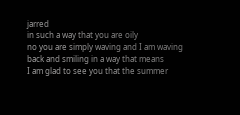jarred
in such a way that you are oily
no you are simply waving and I am waving
back and smiling in a way that means
I am glad to see you that the summer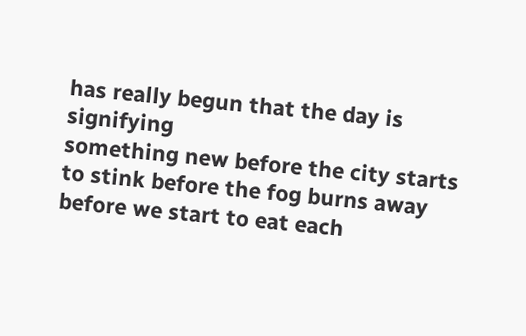has really begun that the day is signifying
something new before the city starts
to stink before the fog burns away
before we start to eat each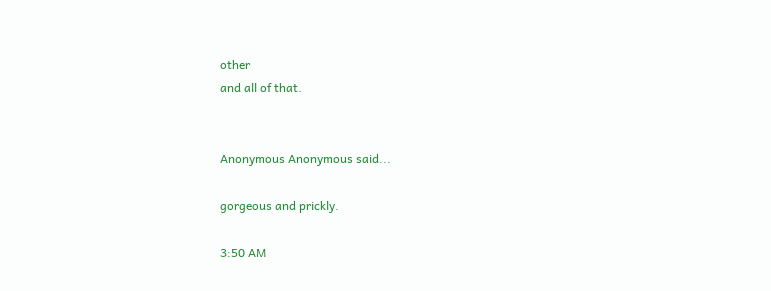other
and all of that.


Anonymous Anonymous said...

gorgeous and prickly.

3:50 AM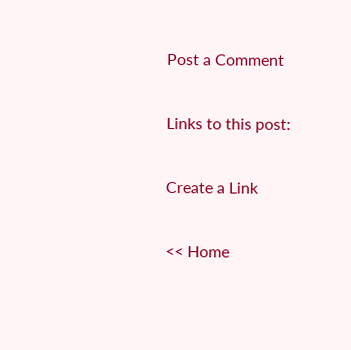Post a Comment

Links to this post:

Create a Link

<< Home